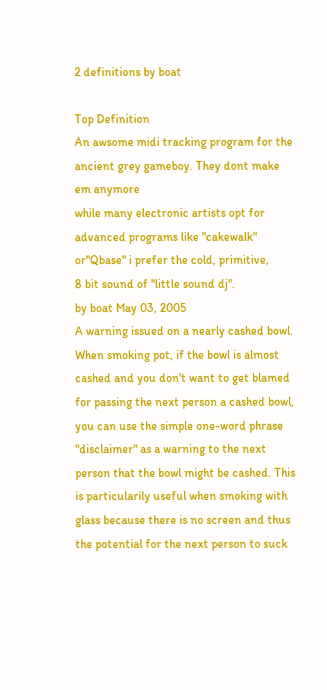2 definitions by boat

Top Definition
An awsome midi tracking program for the ancient grey gameboy. They dont make em anymore
while many electronic artists opt for advanced programs like "cakewalk" or"Qbase" i prefer the cold, primitive,
8 bit sound of "little sound dj".
by boat May 03, 2005
A warning issued on a nearly cashed bowl.
When smoking pot, if the bowl is almost cashed and you don't want to get blamed for passing the next person a cashed bowl, you can use the simple one-word phrase "disclaimer" as a warning to the next person that the bowl might be cashed. This is particularily useful when smoking with glass because there is no screen and thus the potential for the next person to suck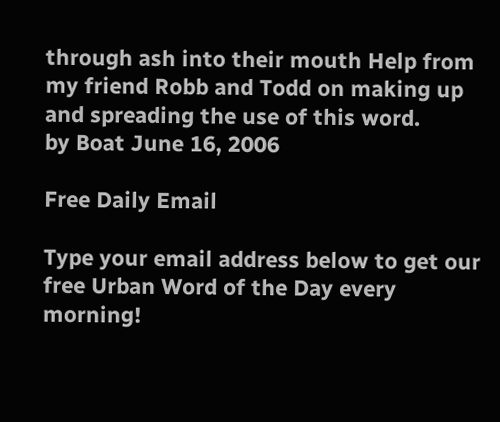through ash into their mouth Help from my friend Robb and Todd on making up and spreading the use of this word.
by Boat June 16, 2006

Free Daily Email

Type your email address below to get our free Urban Word of the Day every morning!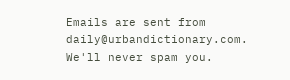Emails are sent from daily@urbandictionary.com. We'll never spam you.